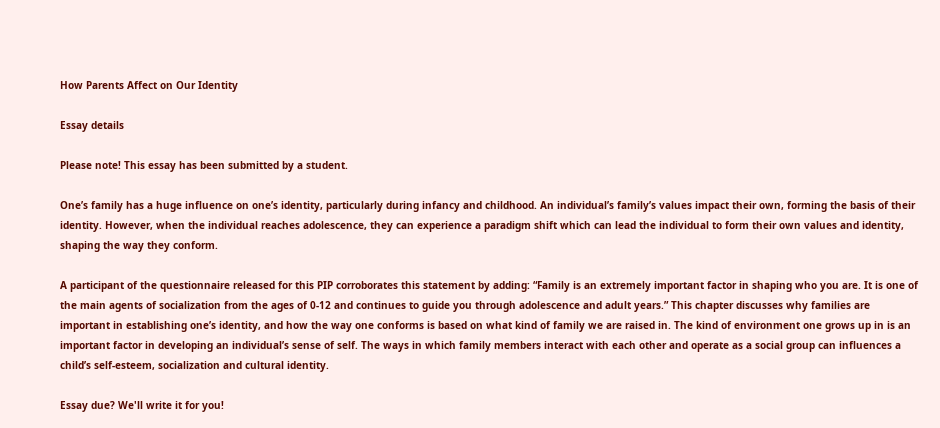How Parents Affect on Our Identity

Essay details

Please note! This essay has been submitted by a student.

One’s family has a huge influence on one’s identity, particularly during infancy and childhood. An individual’s family’s values impact their own, forming the basis of their identity. However, when the individual reaches adolescence, they can experience a paradigm shift which can lead the individual to form their own values and identity, shaping the way they conform.

A participant of the questionnaire released for this PIP corroborates this statement by adding: “Family is an extremely important factor in shaping who you are. It is one of the main agents of socialization from the ages of 0-12 and continues to guide you through adolescence and adult years.” This chapter discusses why families are important in establishing one’s identity, and how the way one conforms is based on what kind of family we are raised in. The kind of environment one grows up in is an important factor in developing an individual’s sense of self. The ways in which family members interact with each other and operate as a social group can influences a child’s self-esteem, socialization and cultural identity.

Essay due? We'll write it for you!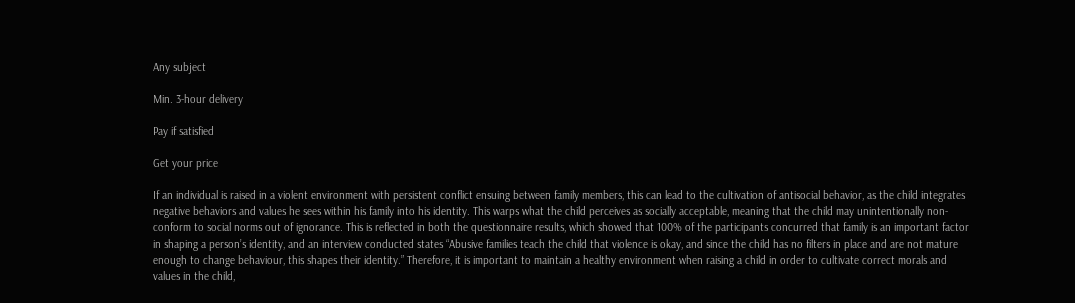Any subject

Min. 3-hour delivery

Pay if satisfied

Get your price

If an individual is raised in a violent environment with persistent conflict ensuing between family members, this can lead to the cultivation of antisocial behavior, as the child integrates negative behaviors and values he sees within his family into his identity. This warps what the child perceives as socially acceptable, meaning that the child may unintentionally non-conform to social norms out of ignorance. This is reflected in both the questionnaire results, which showed that 100% of the participants concurred that family is an important factor in shaping a person’s identity, and an interview conducted states “Abusive families teach the child that violence is okay, and since the child has no filters in place and are not mature enough to change behaviour, this shapes their identity.” Therefore, it is important to maintain a healthy environment when raising a child in order to cultivate correct morals and values in the child,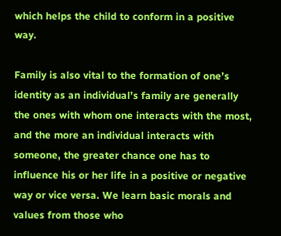which helps the child to conform in a positive way.

Family is also vital to the formation of one’s identity as an individual’s family are generally the ones with whom one interacts with the most, and the more an individual interacts with someone, the greater chance one has to influence his or her life in a positive or negative way or vice versa. We learn basic morals and values from those who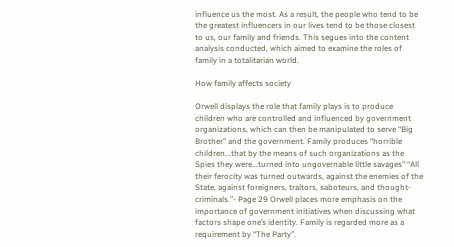influence us the most. As a result, the people who tend to be the greatest influencers in our lives tend to be those closest to us, our family and friends. This segues into the content analysis conducted, which aimed to examine the roles of family in a totalitarian world.

How family affects society

Orwell displays the role that family plays is to produce children who are controlled and influenced by government organizations, which can then be manipulated to serve “Big Brother” and the government. Family produces “horrible children...that by the means of such organizations as the Spies they were...turned into ungovernable little savages” “All their ferocity was turned outwards, against the enemies of the State, against foreigners, traitors, saboteurs, and thought-criminals.”- Page 29 Orwell places more emphasis on the importance of government initiatives when discussing what factors shape one’s identity. Family is regarded more as a requirement by “The Party”.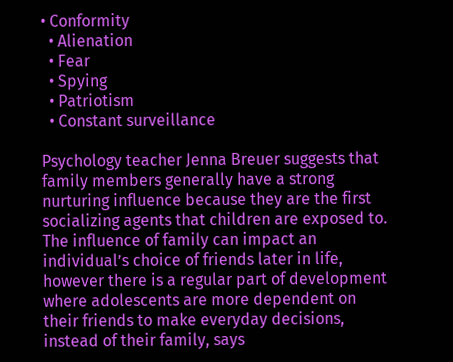• Conformity
  • Alienation
  • Fear
  • Spying
  • Patriotism
  • Constant surveillance

Psychology teacher Jenna Breuer suggests that family members generally have a strong nurturing influence because they are the first socializing agents that children are exposed to. The influence of family can impact an individual’s choice of friends later in life, however there is a regular part of development where adolescents are more dependent on their friends to make everyday decisions, instead of their family, says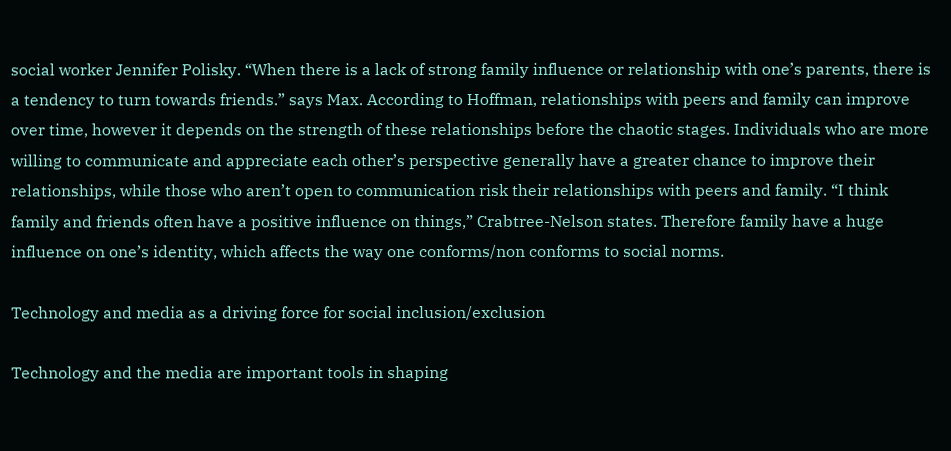social worker Jennifer Polisky. “When there is a lack of strong family influence or relationship with one’s parents, there is a tendency to turn towards friends.” says Max. According to Hoffman, relationships with peers and family can improve over time, however it depends on the strength of these relationships before the chaotic stages. Individuals who are more willing to communicate and appreciate each other’s perspective generally have a greater chance to improve their relationships, while those who aren’t open to communication risk their relationships with peers and family. “I think family and friends often have a positive influence on things,” Crabtree-Nelson states. Therefore family have a huge influence on one’s identity, which affects the way one conforms/non conforms to social norms.

Technology and media as a driving force for social inclusion/exclusion

Technology and the media are important tools in shaping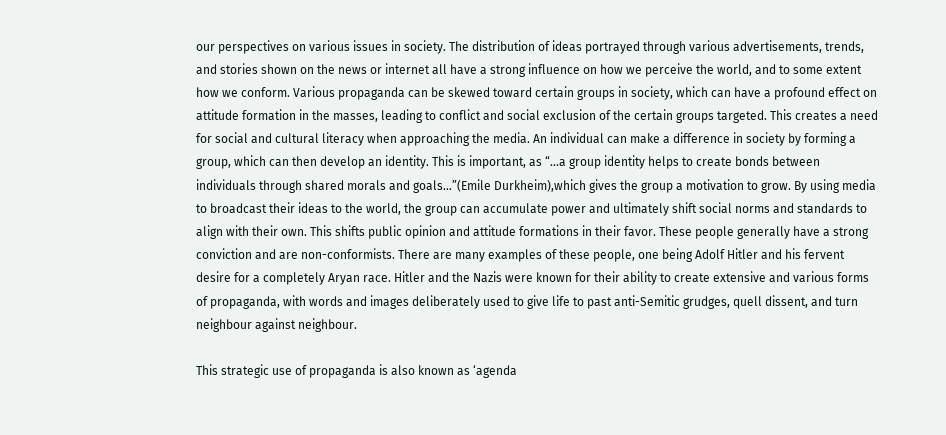our perspectives on various issues in society. The distribution of ideas portrayed through various advertisements, trends, and stories shown on the news or internet all have a strong influence on how we perceive the world, and to some extent how we conform. Various propaganda can be skewed toward certain groups in society, which can have a profound effect on attitude formation in the masses, leading to conflict and social exclusion of the certain groups targeted. This creates a need for social and cultural literacy when approaching the media. An individual can make a difference in society by forming a group, which can then develop an identity. This is important, as “...a group identity helps to create bonds between individuals through shared morals and goals…”(Emile Durkheim),which gives the group a motivation to grow. By using media to broadcast their ideas to the world, the group can accumulate power and ultimately shift social norms and standards to align with their own. This shifts public opinion and attitude formations in their favor. These people generally have a strong conviction and are non-conformists. There are many examples of these people, one being Adolf Hitler and his fervent desire for a completely Aryan race. Hitler and the Nazis were known for their ability to create extensive and various forms of propaganda, with words and images deliberately used to give life to past anti-Semitic grudges, quell dissent, and turn neighbour against neighbour.

This strategic use of propaganda is also known as ‘agenda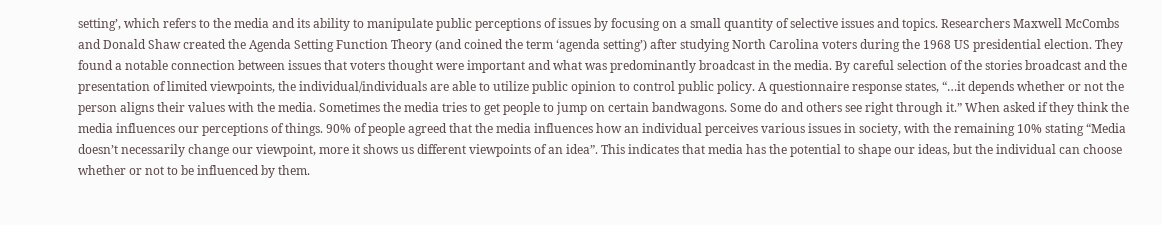setting’, which refers to the media and its ability to manipulate public perceptions of issues by focusing on a small quantity of selective issues and topics. Researchers Maxwell McCombs and Donald Shaw created the Agenda Setting Function Theory (and coined the term ‘agenda setting’) after studying North Carolina voters during the 1968 US presidential election. They found a notable connection between issues that voters thought were important and what was predominantly broadcast in the media. By careful selection of the stories broadcast and the presentation of limited viewpoints, the individual/individuals are able to utilize public opinion to control public policy. A questionnaire response states, “…it depends whether or not the person aligns their values with the media. Sometimes the media tries to get people to jump on certain bandwagons. Some do and others see right through it.” When asked if they think the media influences our perceptions of things. 90% of people agreed that the media influences how an individual perceives various issues in society, with the remaining 10% stating “Media doesn’t necessarily change our viewpoint, more it shows us different viewpoints of an idea”. This indicates that media has the potential to shape our ideas, but the individual can choose whether or not to be influenced by them.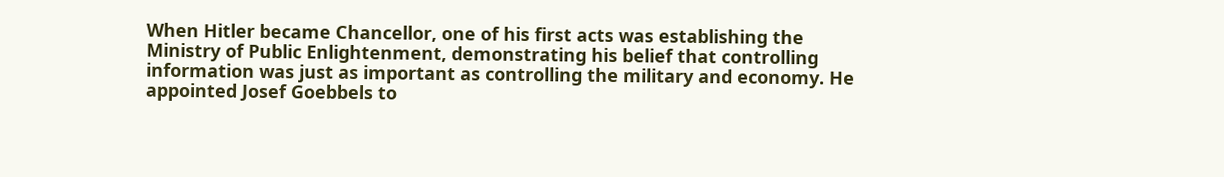When Hitler became Chancellor, one of his first acts was establishing the Ministry of Public Enlightenment, demonstrating his belief that controlling information was just as important as controlling the military and economy. He appointed Josef Goebbels to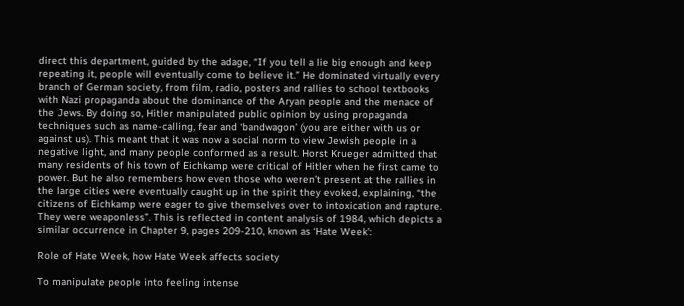direct this department, guided by the adage, “If you tell a lie big enough and keep repeating it, people will eventually come to believe it.” He dominated virtually every branch of German society, from film, radio, posters and rallies to school textbooks with Nazi propaganda about the dominance of the Aryan people and the menace of the Jews. By doing so, Hitler manipulated public opinion by using propaganda techniques such as name-calling, fear and ‘bandwagon’ (you are either with us or against us). This meant that it was now a social norm to view Jewish people in a negative light, and many people conformed as a result. Horst Krueger admitted that many residents of his town of Eichkamp were critical of Hitler when he first came to power. But he also remembers how even those who weren’t present at the rallies in the large cities were eventually caught up in the spirit they evoked, explaining, “the citizens of Eichkamp were eager to give themselves over to intoxication and rapture. They were weaponless”. This is reflected in content analysis of 1984, which depicts a similar occurrence in Chapter 9, pages 209-210, known as ‘Hate Week’:

Role of Hate Week, how Hate Week affects society

To manipulate people into feeling intense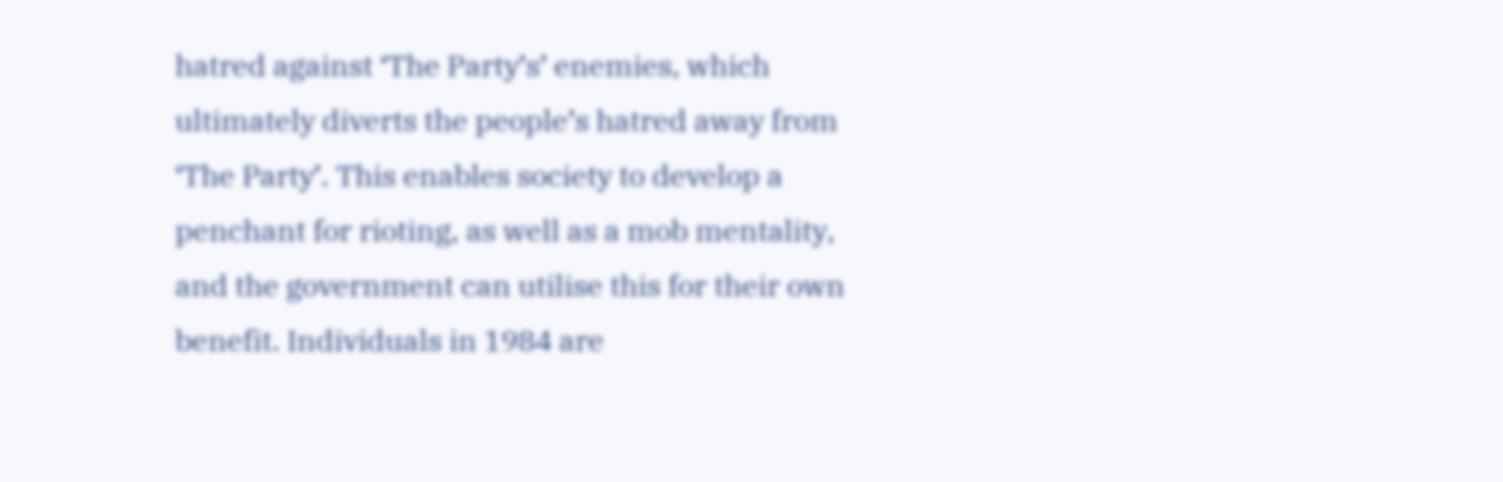hatred against ‘The Party’s’ enemies, which ultimately diverts the people’s hatred away from ‘The Party’. This enables society to develop a penchant for rioting, as well as a mob mentality, and the government can utilise this for their own benefit. Individuals in 1984 are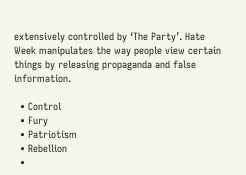extensively controlled by ‘The Party’. Hate Week manipulates the way people view certain things by releasing propaganda and false information.

  • Control
  • Fury
  • Patriotism
  • Rebellion
  •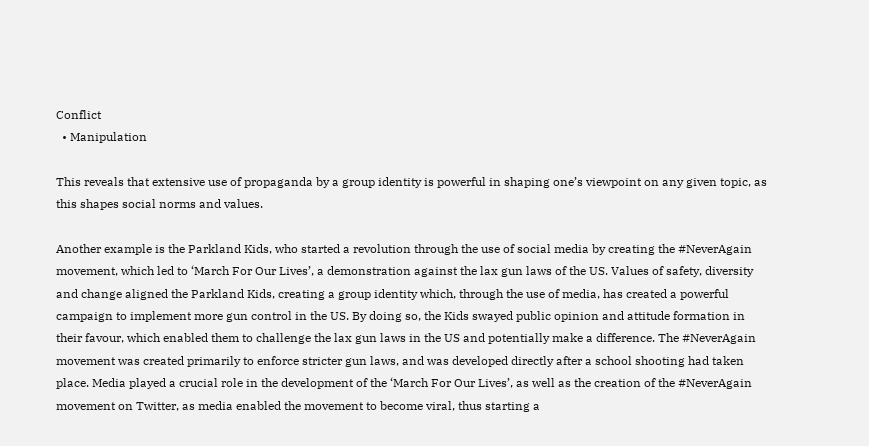Conflict
  • Manipulation

This reveals that extensive use of propaganda by a group identity is powerful in shaping one’s viewpoint on any given topic, as this shapes social norms and values.

Another example is the Parkland Kids, who started a revolution through the use of social media by creating the #NeverAgain movement, which led to ‘March For Our Lives’, a demonstration against the lax gun laws of the US. Values of safety, diversity and change aligned the Parkland Kids, creating a group identity which, through the use of media, has created a powerful campaign to implement more gun control in the US. By doing so, the Kids swayed public opinion and attitude formation in their favour, which enabled them to challenge the lax gun laws in the US and potentially make a difference. The #NeverAgain movement was created primarily to enforce stricter gun laws, and was developed directly after a school shooting had taken place. Media played a crucial role in the development of the ‘March For Our Lives’, as well as the creation of the #NeverAgain movement on Twitter, as media enabled the movement to become viral, thus starting a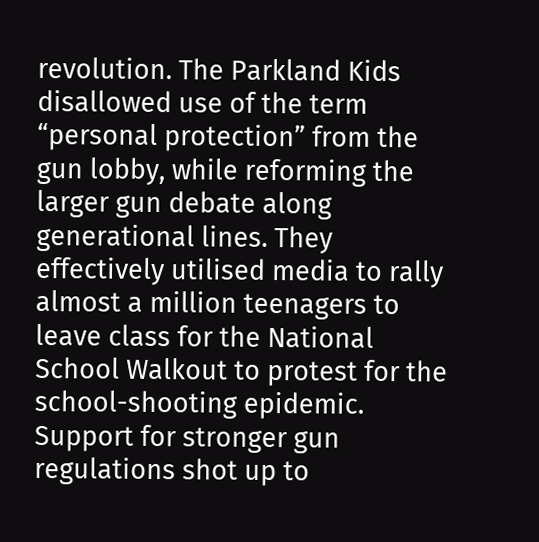revolution. The Parkland Kids disallowed use of the term “personal protection” from the gun lobby, while reforming the larger gun debate along generational lines. They effectively utilised media to rally almost a million teenagers to leave class for the National School Walkout to protest for the school-shooting epidemic. Support for stronger gun regulations shot up to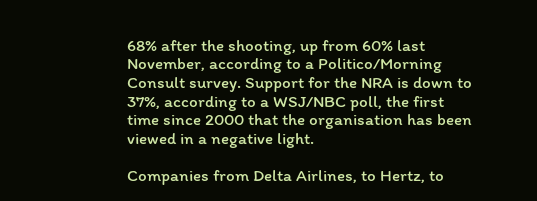68% after the shooting, up from 60% last November, according to a Politico/Morning Consult survey. Support for the NRA is down to 37%, according to a WSJ/NBC poll, the first time since 2000 that the organisation has been viewed in a negative light.

Companies from Delta Airlines, to Hertz, to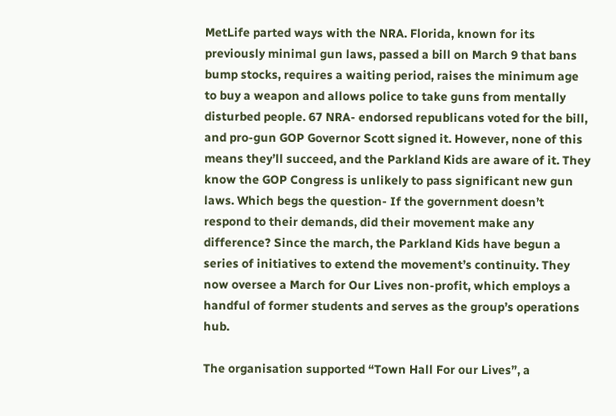MetLife parted ways with the NRA. Florida, known for its previously minimal gun laws, passed a bill on March 9 that bans bump stocks, requires a waiting period, raises the minimum age to buy a weapon and allows police to take guns from mentally disturbed people. 67 NRA- endorsed republicans voted for the bill, and pro-gun GOP Governor Scott signed it. However, none of this means they’ll succeed, and the Parkland Kids are aware of it. They know the GOP Congress is unlikely to pass significant new gun laws. Which begs the question- If the government doesn’t respond to their demands, did their movement make any difference? Since the march, the Parkland Kids have begun a series of initiatives to extend the movement’s continuity. They now oversee a March for Our Lives non-profit, which employs a handful of former students and serves as the group’s operations hub.

The organisation supported “Town Hall For our Lives”, a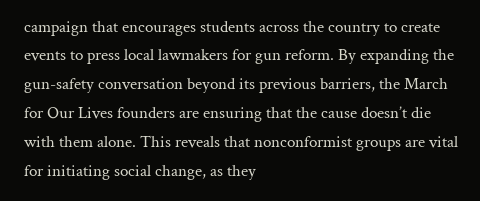campaign that encourages students across the country to create events to press local lawmakers for gun reform. By expanding the gun-safety conversation beyond its previous barriers, the March for Our Lives founders are ensuring that the cause doesn’t die with them alone. This reveals that nonconformist groups are vital for initiating social change, as they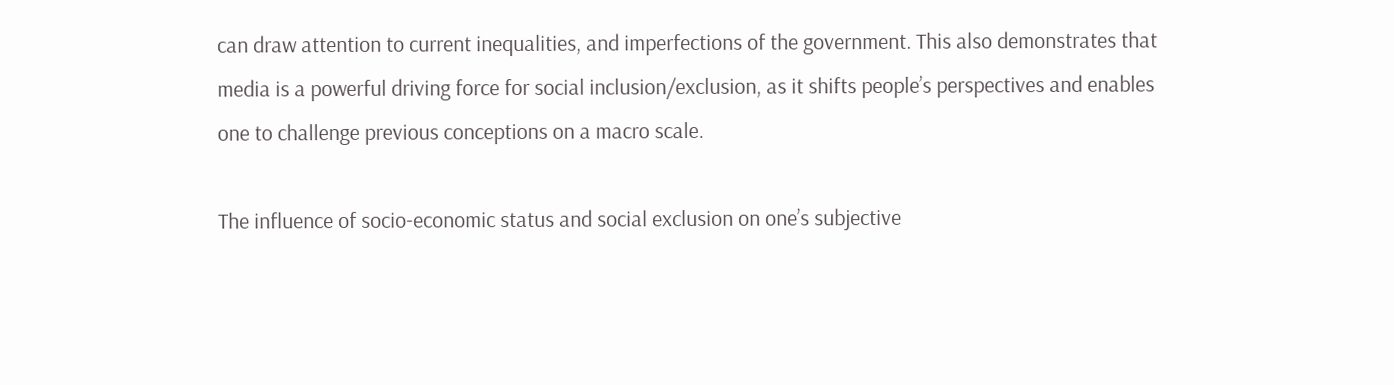can draw attention to current inequalities, and imperfections of the government. This also demonstrates that media is a powerful driving force for social inclusion/exclusion, as it shifts people’s perspectives and enables one to challenge previous conceptions on a macro scale.

The influence of socio-economic status and social exclusion on one’s subjective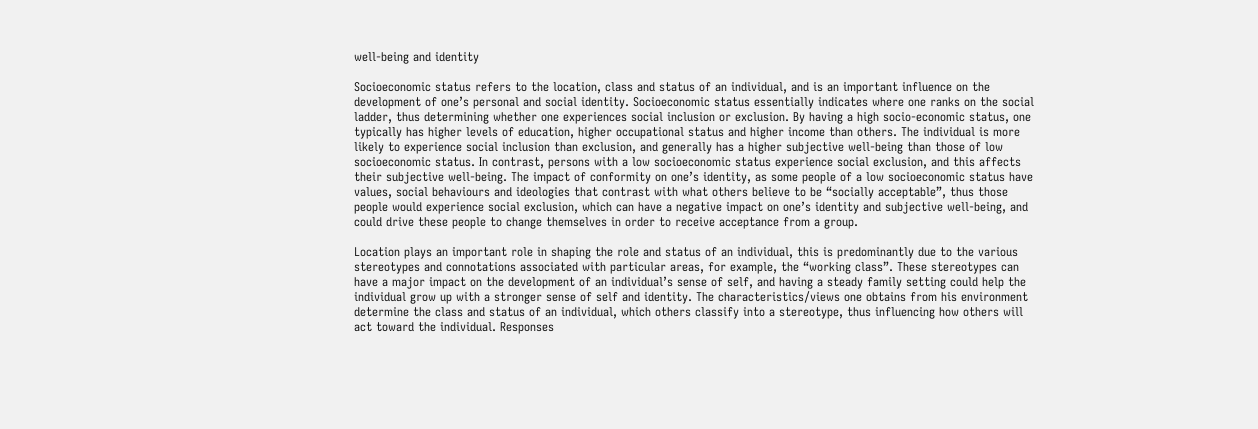well-being and identity

Socioeconomic status refers to the location, class and status of an individual, and is an important influence on the development of one’s personal and social identity. Socioeconomic status essentially indicates where one ranks on the social ladder, thus determining whether one experiences social inclusion or exclusion. By having a high socio-economic status, one typically has higher levels of education, higher occupational status and higher income than others. The individual is more likely to experience social inclusion than exclusion, and generally has a higher subjective well-being than those of low socioeconomic status. In contrast, persons with a low socioeconomic status experience social exclusion, and this affects their subjective well-being. The impact of conformity on one’s identity, as some people of a low socioeconomic status have values, social behaviours and ideologies that contrast with what others believe to be “socially acceptable”, thus those people would experience social exclusion, which can have a negative impact on one’s identity and subjective well-being, and could drive these people to change themselves in order to receive acceptance from a group.

Location plays an important role in shaping the role and status of an individual, this is predominantly due to the various stereotypes and connotations associated with particular areas, for example, the “working class”. These stereotypes can have a major impact on the development of an individual’s sense of self, and having a steady family setting could help the individual grow up with a stronger sense of self and identity. The characteristics/views one obtains from his environment determine the class and status of an individual, which others classify into a stereotype, thus influencing how others will act toward the individual. Responses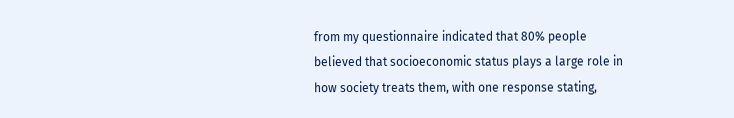from my questionnaire indicated that 80% people believed that socioeconomic status plays a large role in how society treats them, with one response stating,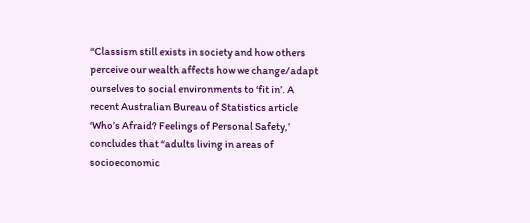“Classism still exists in society and how others perceive our wealth affects how we change/adapt ourselves to social environments to ‘fit in’. A recent Australian Bureau of Statistics article ‘Who’s Afraid? Feelings of Personal Safety,’ concludes that “adults living in areas of socioeconomic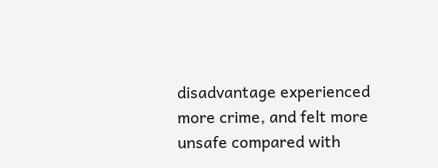disadvantage experienced more crime, and felt more unsafe compared with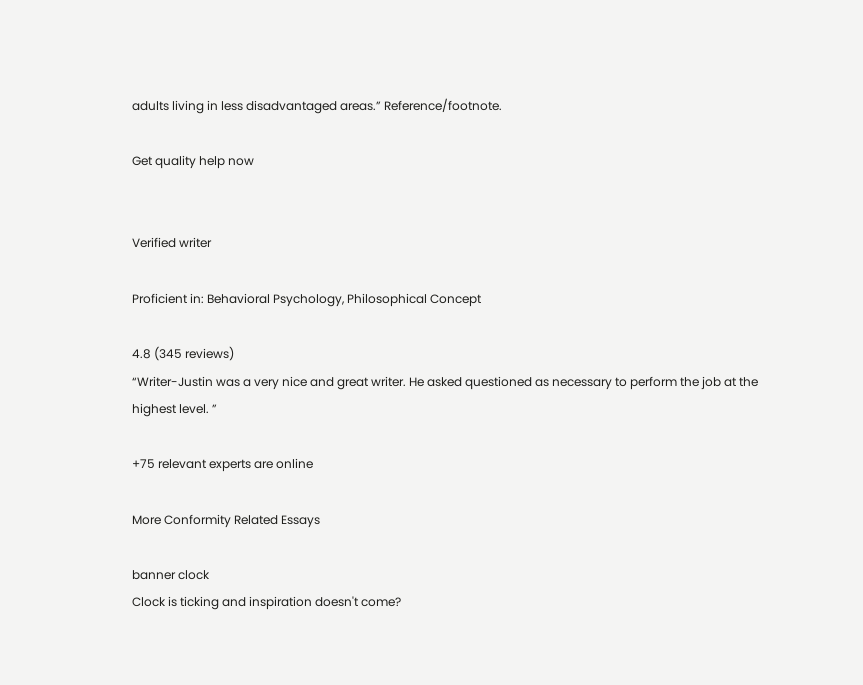adults living in less disadvantaged areas.” Reference/footnote.

Get quality help now


Verified writer

Proficient in: Behavioral Psychology, Philosophical Concept

4.8 (345 reviews)
“Writer-Justin was a very nice and great writer. He asked questioned as necessary to perform the job at the highest level. ”

+75 relevant experts are online

More Conformity Related Essays

banner clock
Clock is ticking and inspiration doesn't come?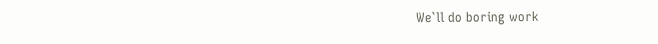We`ll do boring work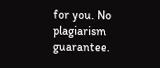for you. No plagiarism guarantee.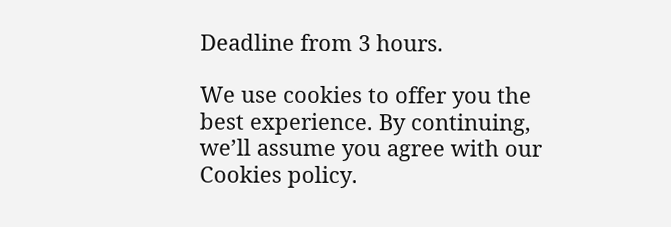Deadline from 3 hours.

We use cookies to offer you the best experience. By continuing, we’ll assume you agree with our Cookies policy.